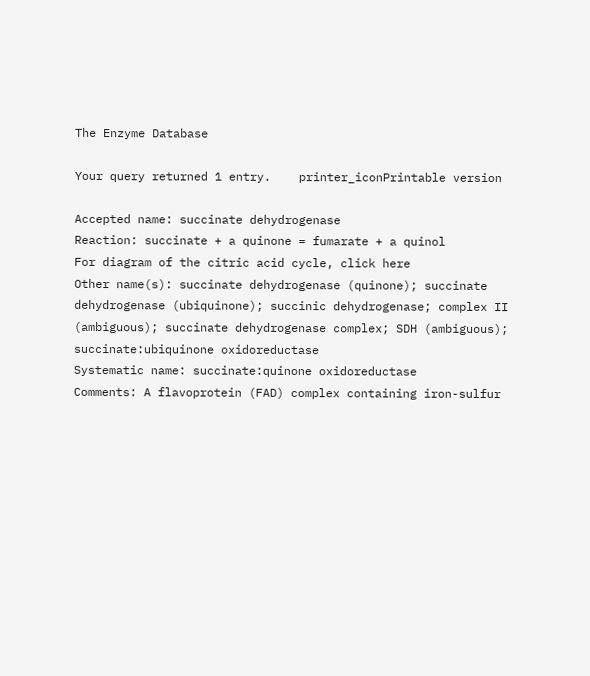The Enzyme Database

Your query returned 1 entry.    printer_iconPrintable version

Accepted name: succinate dehydrogenase
Reaction: succinate + a quinone = fumarate + a quinol
For diagram of the citric acid cycle, click here
Other name(s): succinate dehydrogenase (quinone); succinate dehydrogenase (ubiquinone); succinic dehydrogenase; complex II (ambiguous); succinate dehydrogenase complex; SDH (ambiguous); succinate:ubiquinone oxidoreductase
Systematic name: succinate:quinone oxidoreductase
Comments: A flavoprotein (FAD) complex containing iron-sulfur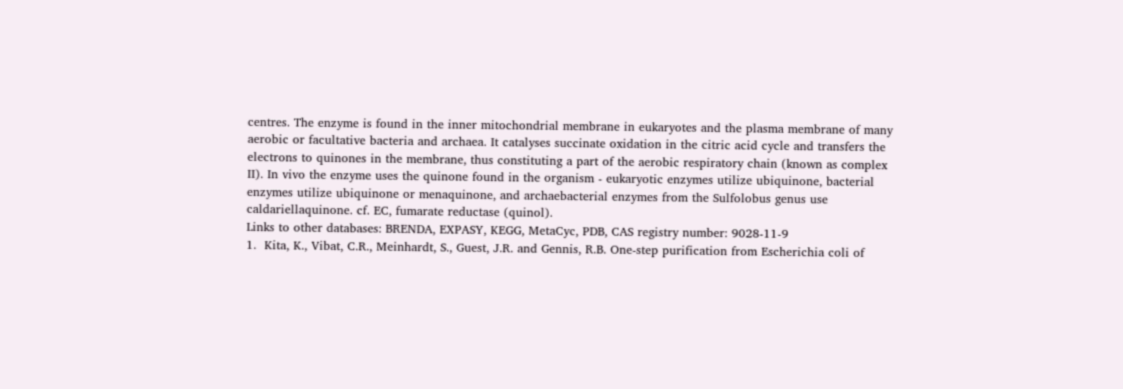centres. The enzyme is found in the inner mitochondrial membrane in eukaryotes and the plasma membrane of many aerobic or facultative bacteria and archaea. It catalyses succinate oxidation in the citric acid cycle and transfers the electrons to quinones in the membrane, thus constituting a part of the aerobic respiratory chain (known as complex II). In vivo the enzyme uses the quinone found in the organism - eukaryotic enzymes utilize ubiquinone, bacterial enzymes utilize ubiquinone or menaquinone, and archaebacterial enzymes from the Sulfolobus genus use caldariellaquinone. cf. EC, fumarate reductase (quinol).
Links to other databases: BRENDA, EXPASY, KEGG, MetaCyc, PDB, CAS registry number: 9028-11-9
1.  Kita, K., Vibat, C.R., Meinhardt, S., Guest, J.R. and Gennis, R.B. One-step purification from Escherichia coli of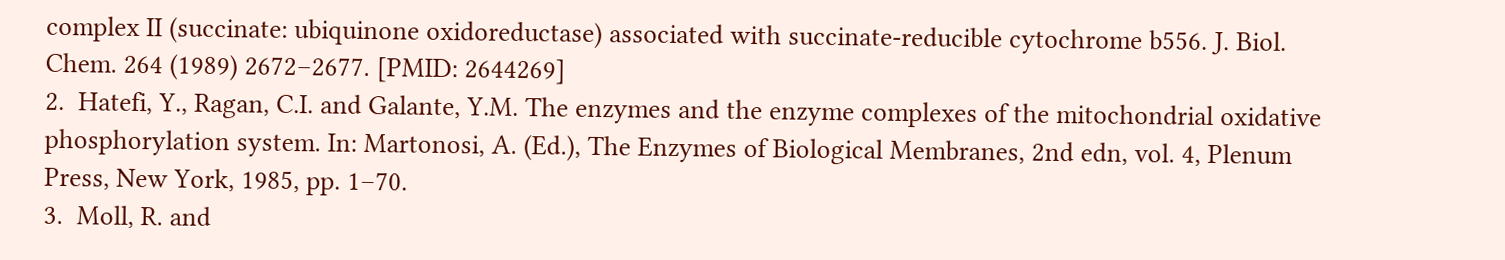complex II (succinate: ubiquinone oxidoreductase) associated with succinate-reducible cytochrome b556. J. Biol. Chem. 264 (1989) 2672–2677. [PMID: 2644269]
2.  Hatefi, Y., Ragan, C.I. and Galante, Y.M. The enzymes and the enzyme complexes of the mitochondrial oxidative phosphorylation system. In: Martonosi, A. (Ed.), The Enzymes of Biological Membranes, 2nd edn, vol. 4, Plenum Press, New York, 1985, pp. 1–70.
3.  Moll, R. and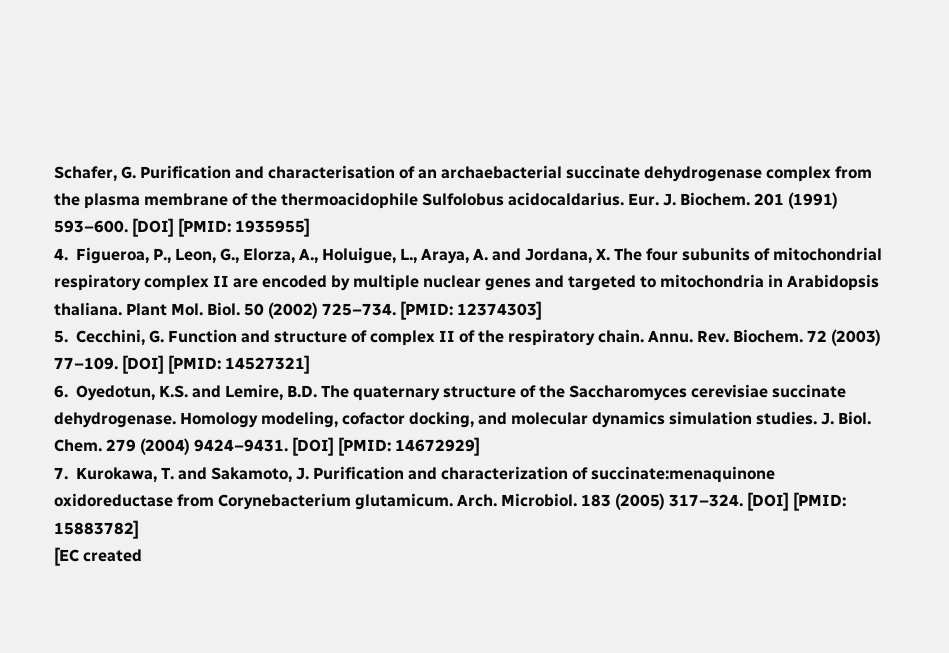Schafer, G. Purification and characterisation of an archaebacterial succinate dehydrogenase complex from the plasma membrane of the thermoacidophile Sulfolobus acidocaldarius. Eur. J. Biochem. 201 (1991) 593–600. [DOI] [PMID: 1935955]
4.  Figueroa, P., Leon, G., Elorza, A., Holuigue, L., Araya, A. and Jordana, X. The four subunits of mitochondrial respiratory complex II are encoded by multiple nuclear genes and targeted to mitochondria in Arabidopsis thaliana. Plant Mol. Biol. 50 (2002) 725–734. [PMID: 12374303]
5.  Cecchini, G. Function and structure of complex II of the respiratory chain. Annu. Rev. Biochem. 72 (2003) 77–109. [DOI] [PMID: 14527321]
6.  Oyedotun, K.S. and Lemire, B.D. The quaternary structure of the Saccharomyces cerevisiae succinate dehydrogenase. Homology modeling, cofactor docking, and molecular dynamics simulation studies. J. Biol. Chem. 279 (2004) 9424–9431. [DOI] [PMID: 14672929]
7.  Kurokawa, T. and Sakamoto, J. Purification and characterization of succinate:menaquinone oxidoreductase from Corynebacterium glutamicum. Arch. Microbiol. 183 (2005) 317–324. [DOI] [PMID: 15883782]
[EC created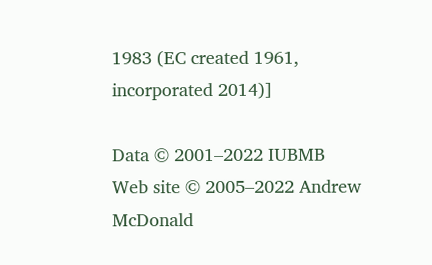1983 (EC created 1961, incorporated 2014)]

Data © 2001–2022 IUBMB
Web site © 2005–2022 Andrew McDonald